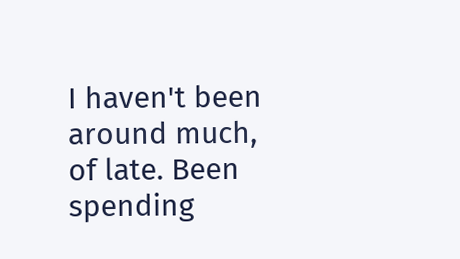I haven't been around much, of late. Been spending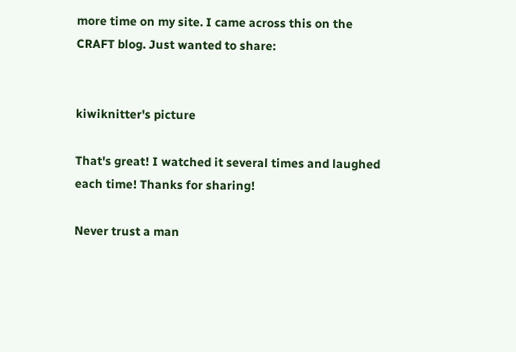more time on my site. I came across this on the CRAFT blog. Just wanted to share:


kiwiknitter's picture

That's great! I watched it several times and laughed each time! Thanks for sharing!

Never trust a man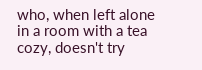who, when left alone in a room with a tea cozy, doesn't try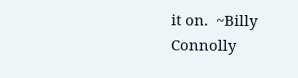it on.  ~Billy Connolly